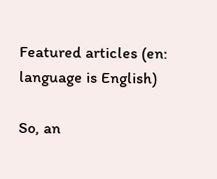Featured articles (en: language is English)

So, an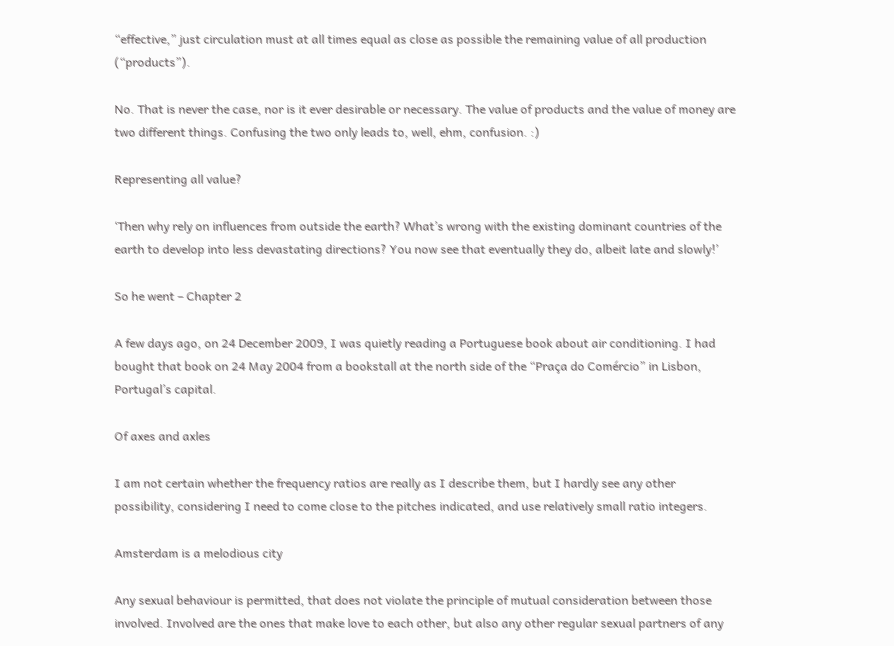“effective,” just circulation must at all times equal as close as possible the remaining value of all production (“products”).

No. That is never the case, nor is it ever desirable or necessary. The value of products and the value of money are two different things. Confusing the two only leads to, well, ehm, confusion. :)

Representing all value?

‘Then why rely on influences from outside the earth? What’s wrong with the existing dominant countries of the earth to develop into less devastating directions? You now see that eventually they do, albeit late and slowly!’

So he went – Chapter 2

A few days ago, on 24 December 2009, I was quietly reading a Portuguese book about air conditioning. I had bought that book on 24 May 2004 from a bookstall at the north side of the “Praça do Comércio” in Lisbon, Portugal’s capital.

Of axes and axles

I am not certain whether the frequency ratios are really as I describe them, but I hardly see any other possibility, considering I need to come close to the pitches indicated, and use relatively small ratio integers.

Amsterdam is a melodious city

Any sexual behaviour is permitted, that does not violate the principle of mutual consideration between those involved. Involved are the ones that make love to each other, but also any other regular sexual partners of any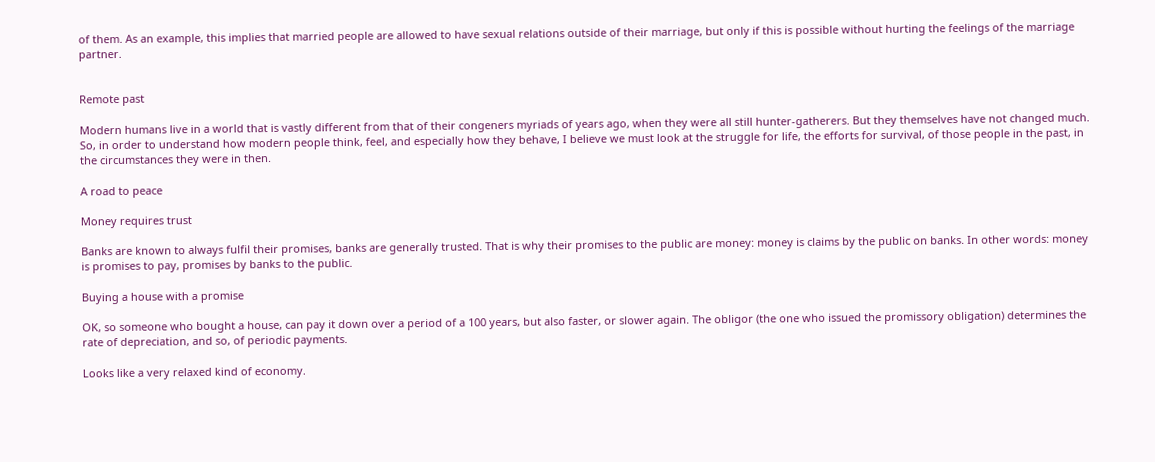of them. As an example, this implies that married people are allowed to have sexual relations outside of their marriage, but only if this is possible without hurting the feelings of the marriage partner.


Remote past

Modern humans live in a world that is vastly different from that of their congeners myriads of years ago, when they were all still hunter-gatherers. But they themselves have not changed much. So, in order to understand how modern people think, feel, and especially how they behave, I believe we must look at the struggle for life, the efforts for survival, of those people in the past, in the circumstances they were in then.

A road to peace

Money requires trust

Banks are known to always fulfil their promises, banks are generally trusted. That is why their promises to the public are money: money is claims by the public on banks. In other words: money is promises to pay, promises by banks to the public.

Buying a house with a promise

OK, so someone who bought a house, can pay it down over a period of a 100 years, but also faster, or slower again. The obligor (the one who issued the promissory obligation) determines the rate of depreciation, and so, of periodic payments.

Looks like a very relaxed kind of economy.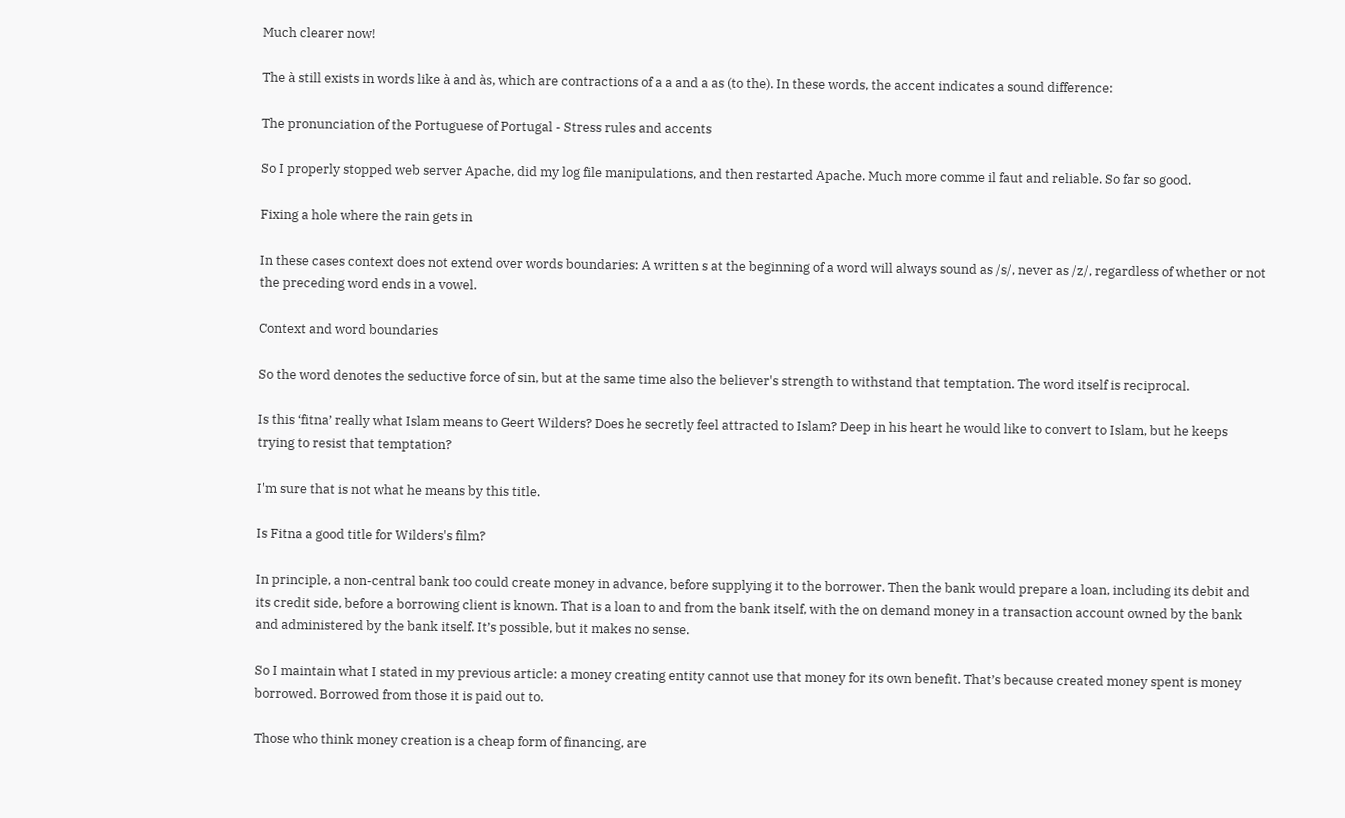Much clearer now!

The à still exists in words like à and às, which are contractions of a a and a as (to the). In these words, the accent indicates a sound difference:

The pronunciation of the Portuguese of Portugal - Stress rules and accents

So I properly stopped web server Apache, did my log file manipulations, and then restarted Apache. Much more comme il faut and reliable. So far so good.

Fixing a hole where the rain gets in

In these cases context does not extend over words boundaries: A written s at the beginning of a word will always sound as /s/, never as /z/, regardless of whether or not the preceding word ends in a vowel.

Context and word boundaries

So the word denotes the seductive force of sin, but at the same time also the believer's strength to withstand that temptation. The word itself is reciprocal.

Is this ‘fitna’ really what Islam means to Geert Wilders? Does he secretly feel attracted to Islam? Deep in his heart he would like to convert to Islam, but he keeps trying to resist that temptation?

I'm sure that is not what he means by this title.

Is Fitna a good title for Wilders's film?

In principle, a non-central bank too could create money in advance, before supplying it to the borrower. Then the bank would prepare a loan, including its debit and its credit side, before a borrowing client is known. That is a loan to and from the bank itself, with the on demand money in a transaction account owned by the bank and administered by the bank itself. It’s possible, but it makes no sense.

So I maintain what I stated in my previous article: a money creating entity cannot use that money for its own benefit. That’s because created money spent is money borrowed. Borrowed from those it is paid out to.

Those who think money creation is a cheap form of financing, are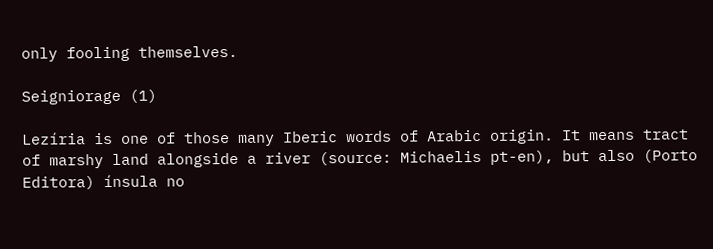only fooling themselves.

Seigniorage (1)

Lezíria is one of those many Iberic words of Arabic origin. It means tract of marshy land alongside a river (source: Michaelis pt-en), but also (Porto Editora) ínsula no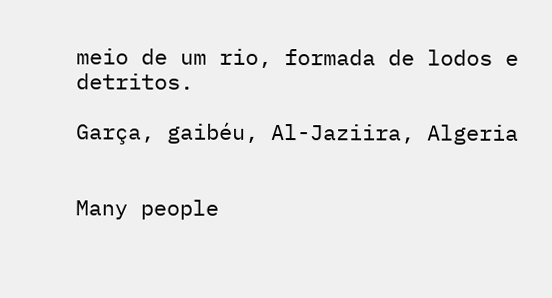meio de um rio, formada de lodos e detritos.

Garça, gaibéu, Al-Jaziira, Algeria


Many people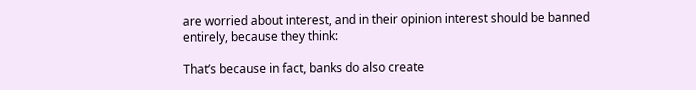are worried about interest, and in their opinion interest should be banned entirely, because they think:

That’s because in fact, banks do also create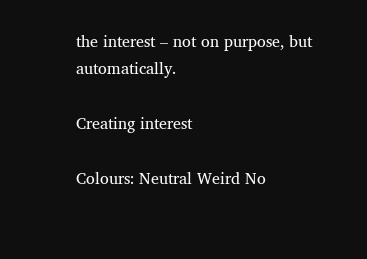the interest – not on purpose, but automatically.

Creating interest

Colours: Neutral Weird No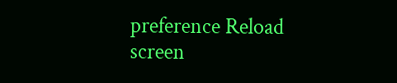preference Reload screen